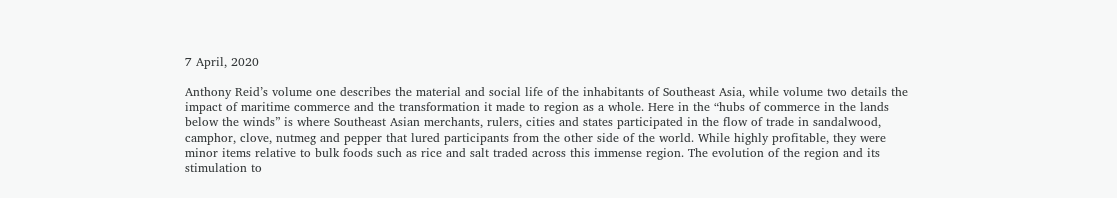7 April, 2020

Anthony Reid’s volume one describes the material and social life of the inhabitants of Southeast Asia, while volume two details the impact of maritime commerce and the transformation it made to region as a whole. Here in the “hubs of commerce in the lands below the winds” is where Southeast Asian merchants, rulers, cities and states participated in the flow of trade in sandalwood, camphor, clove, nutmeg and pepper that lured participants from the other side of the world. While highly profitable, they were minor items relative to bulk foods such as rice and salt traded across this immense region. The evolution of the region and its stimulation to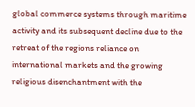global commerce systems through maritime activity and its subsequent decline due to the retreat of the regions reliance on international markets and the growing religious disenchantment with the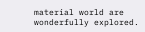material world are wonderfully explored.